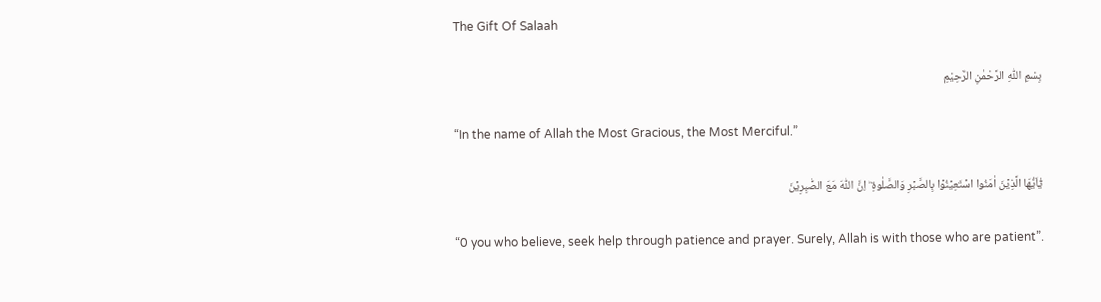The Gift Of Salaah

بِسْمِ اللّٰهِ الرَّحْمٰنِ الرَّحِيْمِ

“In the name of Allah the Most Gracious, the Most Merciful.”

يٰٓاَيُّهَا الَّذِيۡنَ اٰمَنُوا اسۡتَعِيۡنُوۡا بِالصَّبۡرِ وَالصَّلٰوةِ ؕ اِنَّ اللّٰهَ مَعَ الصّٰبِرِيۡنَ

“0 you who believe, seek help through patience and prayer. Surely, Allah is with those who are patient”.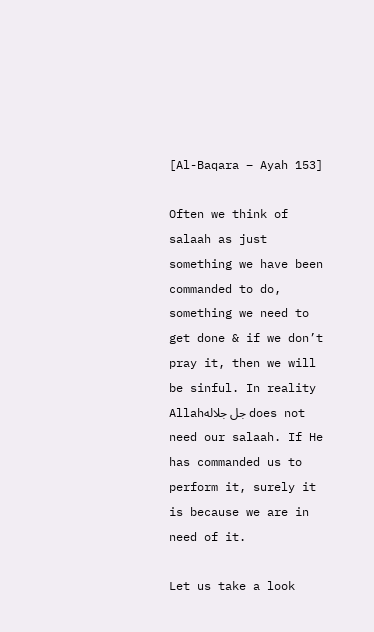[Al-Baqara – Ayah 153]

Often we think of salaah as just something we have been commanded to do, something we need to get done & if we don’t pray it, then we will be sinful. In reality Allahجل جلاله does not need our salaah. If He has commanded us to perform it, surely it is because we are in need of it.

Let us take a look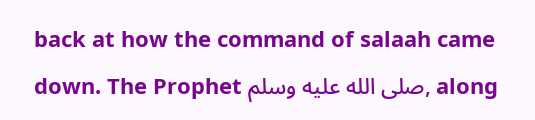back at how the command of salaah came down. The Prophet صلى الله عليه وسلم, along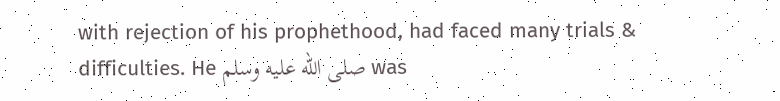with rejection of his prophethood, had faced many trials & difficulties. He صلى الله عليه وسلم was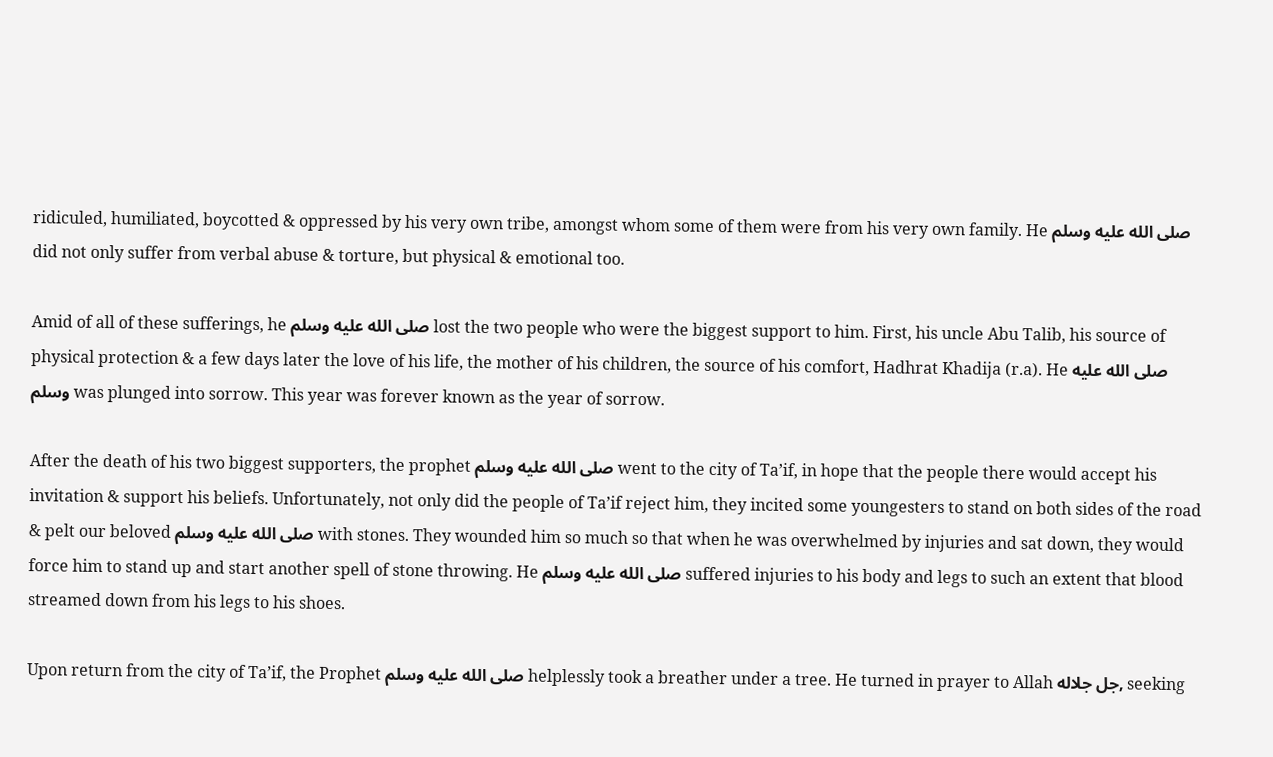ridiculed, humiliated, boycotted & oppressed by his very own tribe, amongst whom some of them were from his very own family. He صلى الله عليه وسلم did not only suffer from verbal abuse & torture, but physical & emotional too.

Amid of all of these sufferings, he صلى الله عليه وسلم lost the two people who were the biggest support to him. First, his uncle Abu Talib, his source of physical protection & a few days later the love of his life, the mother of his children, the source of his comfort, Hadhrat Khadija (r.a). He صلى الله عليه وسلم was plunged into sorrow. This year was forever known as the year of sorrow.

After the death of his two biggest supporters, the prophet صلى الله عليه وسلم went to the city of Ta’if, in hope that the people there would accept his invitation & support his beliefs. Unfortunately, not only did the people of Ta’if reject him, they incited some youngesters to stand on both sides of the road & pelt our beloved صلى الله عليه وسلم with stones. They wounded him so much so that when he was overwhelmed by injuries and sat down, they would force him to stand up and start another spell of stone throwing. He صلى الله عليه وسلم suffered injuries to his body and legs to such an extent that blood streamed down from his legs to his shoes.

Upon return from the city of Ta’if, the Prophet صلى الله عليه وسلم helplessly took a breather under a tree. He turned in prayer to Allah جل جلاله, seeking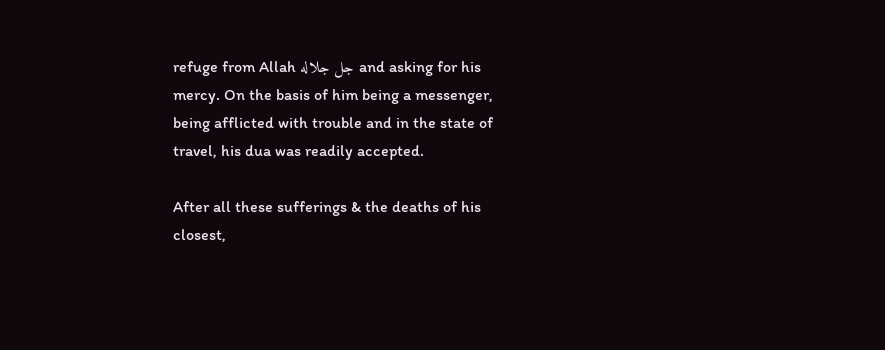refuge from Allah جل جلاله and asking for his mercy. On the basis of him being a messenger, being afflicted with trouble and in the state of travel, his dua was readily accepted.

After all these sufferings & the deaths of his closest,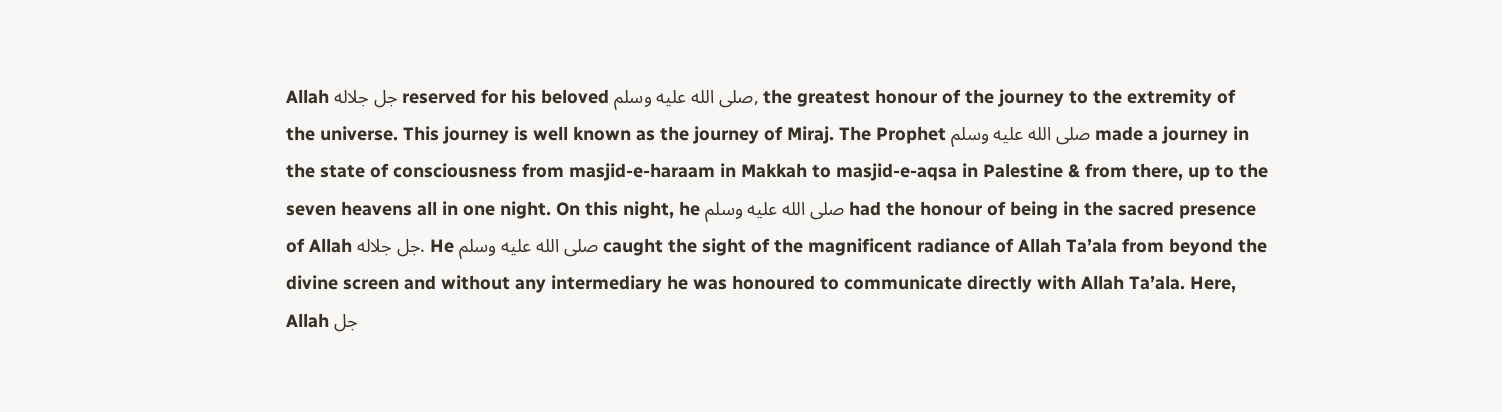Allah جل جلاله reserved for his beloved صلى الله عليه وسلم, the greatest honour of the journey to the extremity of the universe. This journey is well known as the journey of Miraj. The Prophet صلى الله عليه وسلم made a journey in the state of consciousness from masjid-e-haraam in Makkah to masjid-e-aqsa in Palestine & from there, up to the seven heavens all in one night. On this night, he صلى الله عليه وسلم had the honour of being in the sacred presence of Allah جل جلاله. He صلى الله عليه وسلم caught the sight of the magnificent radiance of Allah Ta’ala from beyond the divine screen and without any intermediary he was honoured to communicate directly with Allah Ta’ala. Here, Allah جل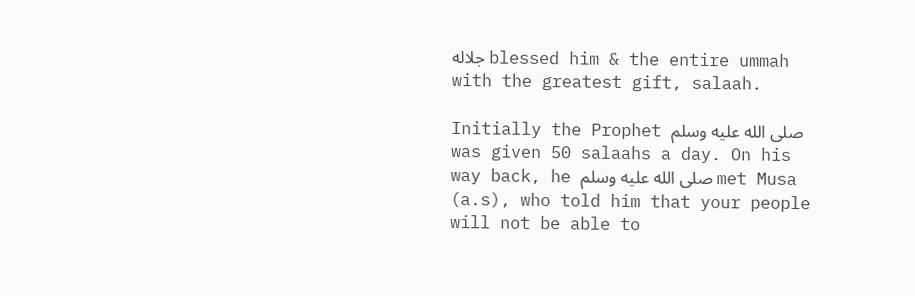جلاله blessed him & the entire ummah with the greatest gift, salaah.

Initially the Prophet صلى الله عليه وسلم was given 50 salaahs a day. On his way back, he صلى الله عليه وسلم met Musa (a.s), who told him that your people will not be able to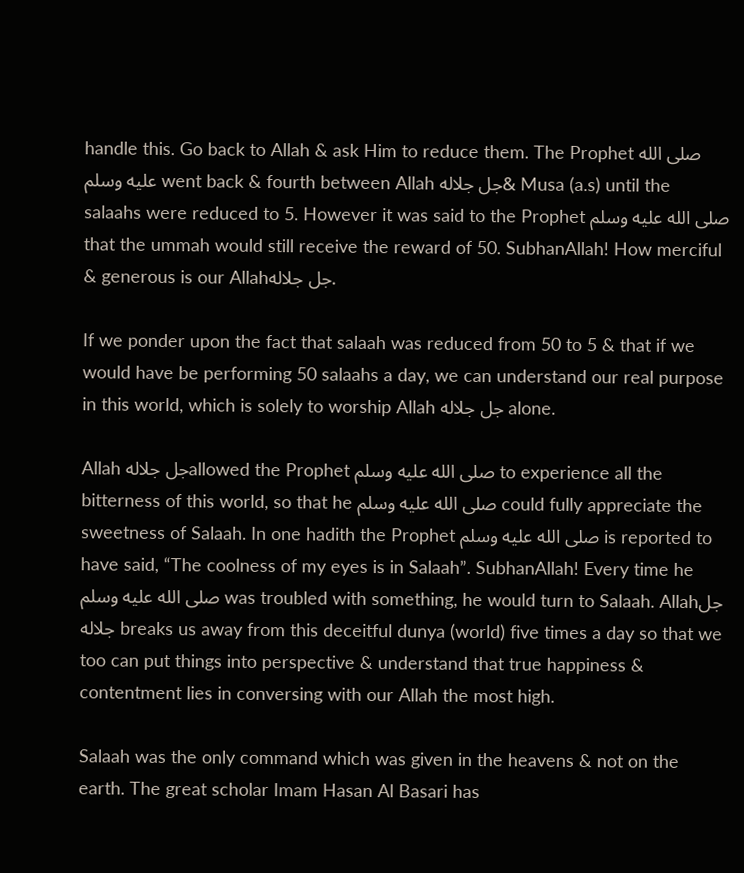handle this. Go back to Allah & ask Him to reduce them. The Prophet صلى الله عليه وسلم went back & fourth between Allah جل جلاله& Musa (a.s) until the salaahs were reduced to 5. However it was said to the Prophet صلى الله عليه وسلم that the ummah would still receive the reward of 50. SubhanAllah! How merciful & generous is our Allahجل جلاله.

If we ponder upon the fact that salaah was reduced from 50 to 5 & that if we would have be performing 50 salaahs a day, we can understand our real purpose in this world, which is solely to worship Allah جل جلاله alone.

Allah جل جلالهallowed the Prophet صلى الله عليه وسلم to experience all the bitterness of this world, so that he صلى الله عليه وسلم could fully appreciate the sweetness of Salaah. In one hadith the Prophet صلى الله عليه وسلم is reported to have said, “The coolness of my eyes is in Salaah”. SubhanAllah! Every time he صلى الله عليه وسلم was troubled with something, he would turn to Salaah. Allahجل جلاله breaks us away from this deceitful dunya (world) five times a day so that we too can put things into perspective & understand that true happiness & contentment lies in conversing with our Allah the most high.

Salaah was the only command which was given in the heavens & not on the earth. The great scholar Imam Hasan Al Basari has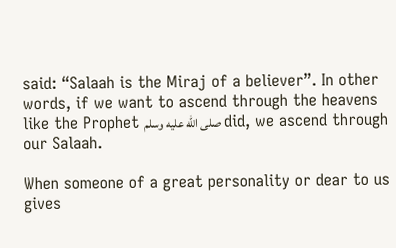said: “Salaah is the Miraj of a believer”. In other words, if we want to ascend through the heavens like the Prophet صلى الله عليه وسلم did, we ascend through our Salaah.

When someone of a great personality or dear to us gives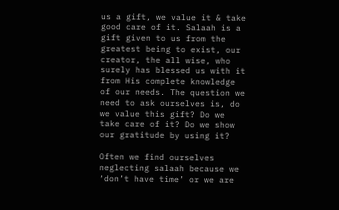us a gift, we value it & take good care of it. Salaah is a gift given to us from the greatest being to exist, our creator, the all wise, who surely has blessed us with it from His complete knowledge of our needs. The question we need to ask ourselves is, do we value this gift? Do we take care of it? Do we show our gratitude by using it?

Often we find ourselves neglecting salaah because we ‘don’t have time’ or we are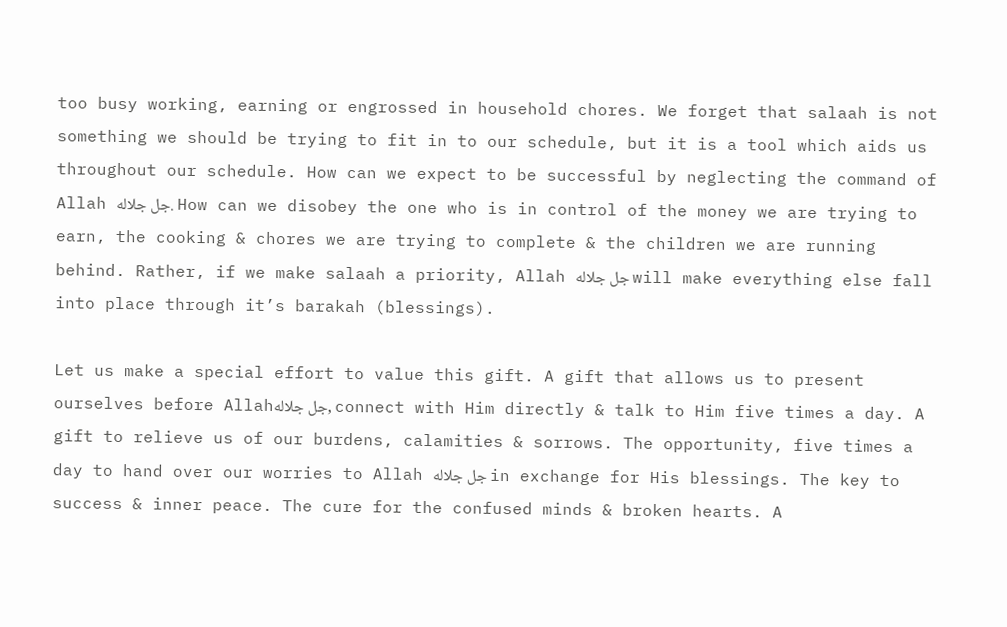too busy working, earning or engrossed in household chores. We forget that salaah is not something we should be trying to fit in to our schedule, but it is a tool which aids us throughout our schedule. How can we expect to be successful by neglecting the command of Allah جل جلاله. How can we disobey the one who is in control of the money we are trying to earn, the cooking & chores we are trying to complete & the children we are running behind. Rather, if we make salaah a priority, Allah جل جلاله will make everything else fall into place through it’s barakah (blessings).

Let us make a special effort to value this gift. A gift that allows us to present ourselves before Allahجل جلاله, connect with Him directly & talk to Him five times a day. A gift to relieve us of our burdens, calamities & sorrows. The opportunity, five times a day to hand over our worries to Allah جل جلاله in exchange for His blessings. The key to success & inner peace. The cure for the confused minds & broken hearts. A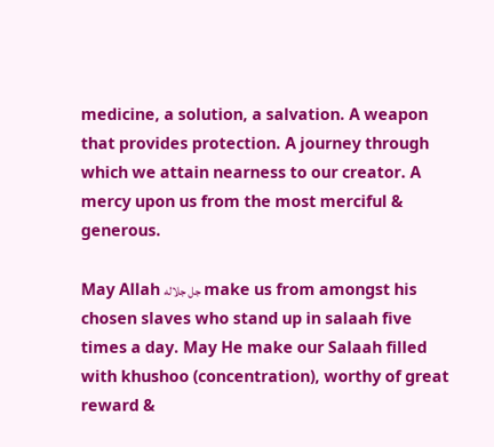medicine, a solution, a salvation. A weapon that provides protection. A journey through which we attain nearness to our creator. A mercy upon us from the most merciful & generous.

May Allah جل جلاله make us from amongst his chosen slaves who stand up in salaah five times a day. May He make our Salaah filled with khushoo (concentration), worthy of great reward &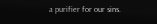a purifier for our sins.